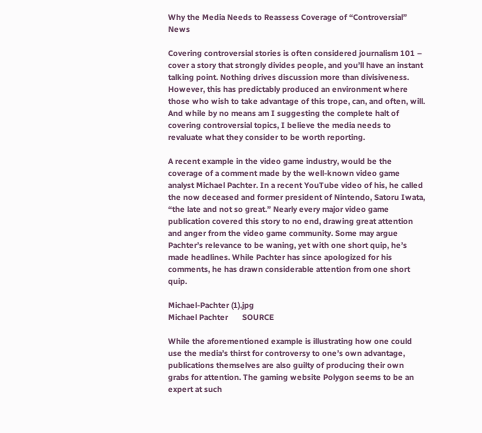Why the Media Needs to Reassess Coverage of “Controversial” News

Covering controversial stories is often considered journalism 101 – cover a story that strongly divides people, and you’ll have an instant talking point. Nothing drives discussion more than divisiveness. However, this has predictably produced an environment where those who wish to take advantage of this trope, can, and often, will. And while by no means am I suggesting the complete halt of covering controversial topics, I believe the media needs to revaluate what they consider to be worth reporting.

A recent example in the video game industry, would be the coverage of a comment made by the well-known video game analyst Michael Pachter. In a recent YouTube video of his, he called the now deceased and former president of Nintendo, Satoru Iwata, “the late and not so great.” Nearly every major video game publication covered this story to no end, drawing great attention and anger from the video game community. Some may argue Pachter’s relevance to be waning, yet with one short quip, he’s made headlines. While Pachter has since apologized for his comments, he has drawn considerable attention from one short quip.

Michael-Pachter (1).jpg
Michael Pachter       SOURCE

While the aforementioned example is illustrating how one could use the media’s thirst for controversy to one’s own advantage, publications themselves are also guilty of producing their own grabs for attention. The gaming website Polygon seems to be an expert at such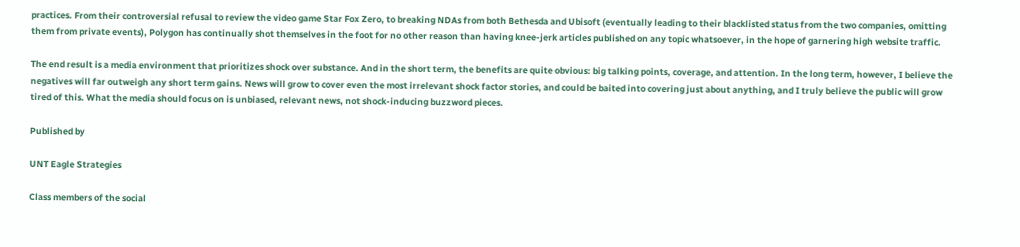practices. From their controversial refusal to review the video game Star Fox Zero, to breaking NDAs from both Bethesda and Ubisoft (eventually leading to their blacklisted status from the two companies, omitting them from private events), Polygon has continually shot themselves in the foot for no other reason than having knee-jerk articles published on any topic whatsoever, in the hope of garnering high website traffic.

The end result is a media environment that prioritizes shock over substance. And in the short term, the benefits are quite obvious: big talking points, coverage, and attention. In the long term, however, I believe the negatives will far outweigh any short term gains. News will grow to cover even the most irrelevant shock factor stories, and could be baited into covering just about anything, and I truly believe the public will grow tired of this. What the media should focus on is unbiased, relevant news, not shock-inducing buzzword pieces.

Published by

UNT Eagle Strategies

Class members of the social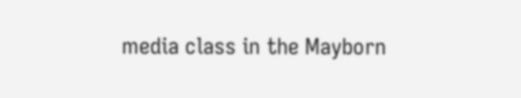media class in the Mayborn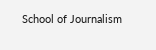School of Journalism